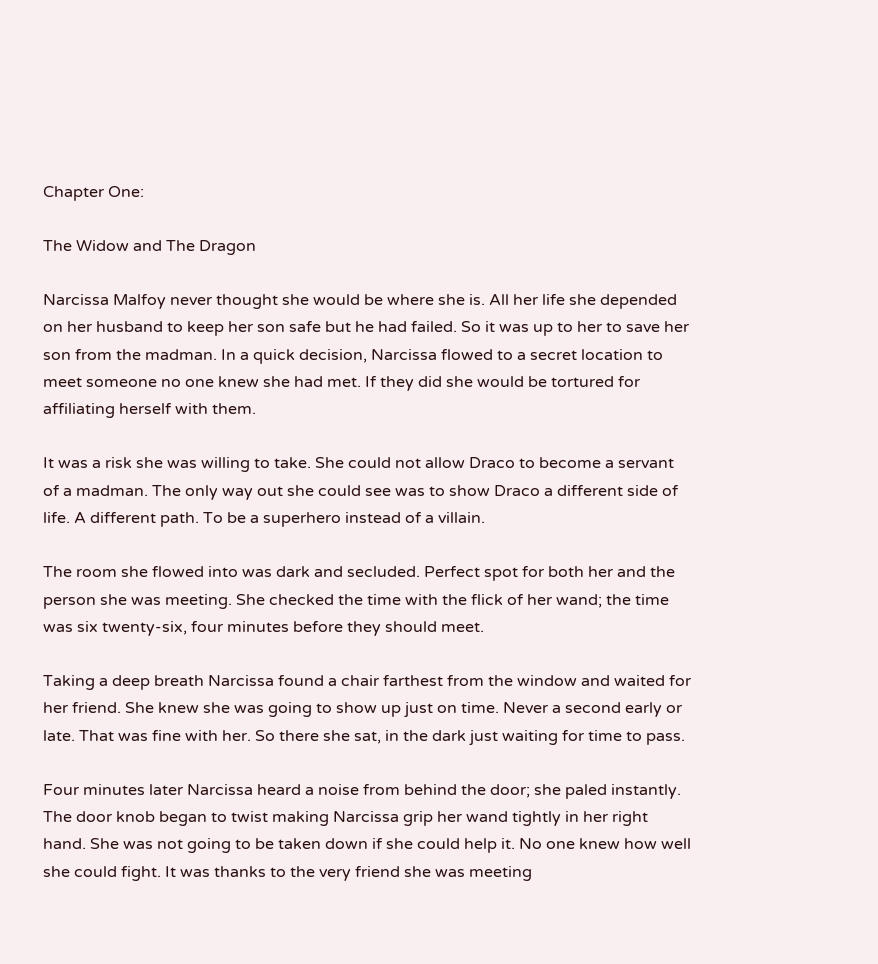Chapter One:

The Widow and The Dragon

Narcissa Malfoy never thought she would be where she is. All her life she depended on her husband to keep her son safe but he had failed. So it was up to her to save her son from the madman. In a quick decision, Narcissa flowed to a secret location to meet someone no one knew she had met. If they did she would be tortured for affiliating herself with them.

It was a risk she was willing to take. She could not allow Draco to become a servant of a madman. The only way out she could see was to show Draco a different side of life. A different path. To be a superhero instead of a villain.

The room she flowed into was dark and secluded. Perfect spot for both her and the person she was meeting. She checked the time with the flick of her wand; the time was six twenty-six, four minutes before they should meet.

Taking a deep breath Narcissa found a chair farthest from the window and waited for her friend. She knew she was going to show up just on time. Never a second early or late. That was fine with her. So there she sat, in the dark just waiting for time to pass.

Four minutes later Narcissa heard a noise from behind the door; she paled instantly. The door knob began to twist making Narcissa grip her wand tightly in her right hand. She was not going to be taken down if she could help it. No one knew how well she could fight. It was thanks to the very friend she was meeting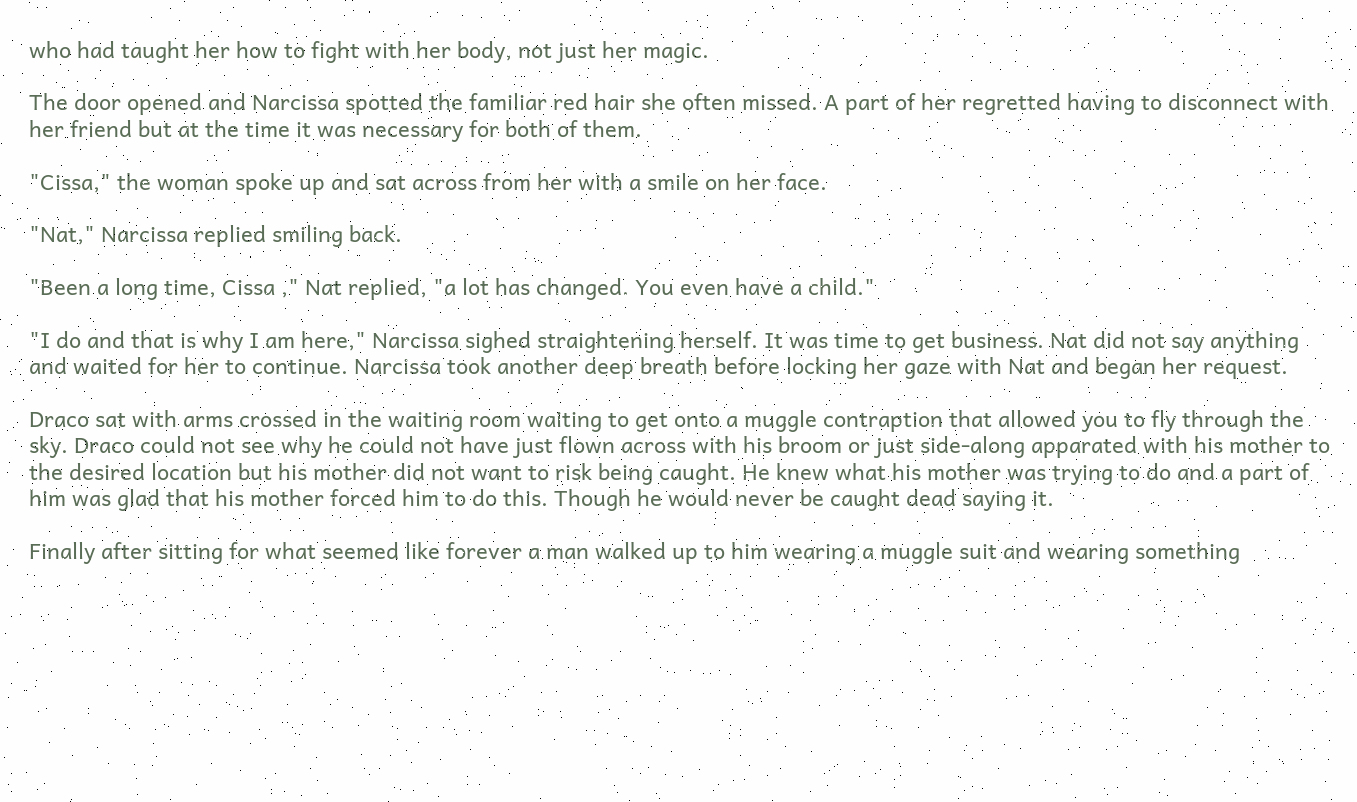who had taught her how to fight with her body, not just her magic.

The door opened and Narcissa spotted the familiar red hair she often missed. A part of her regretted having to disconnect with her friend but at the time it was necessary for both of them.

"Cissa," the woman spoke up and sat across from her with a smile on her face.

"Nat," Narcissa replied smiling back.

"Been a long time, Cissa ," Nat replied, "a lot has changed. You even have a child."

"I do and that is why I am here," Narcissa sighed straightening herself. It was time to get business. Nat did not say anything and waited for her to continue. Narcissa took another deep breath before locking her gaze with Nat and began her request.

Draco sat with arms crossed in the waiting room waiting to get onto a muggle contraption that allowed you to fly through the sky. Draco could not see why he could not have just flown across with his broom or just side-along apparated with his mother to the desired location but his mother did not want to risk being caught. He knew what his mother was trying to do and a part of him was glad that his mother forced him to do this. Though he would never be caught dead saying it.

Finally after sitting for what seemed like forever a man walked up to him wearing a muggle suit and wearing something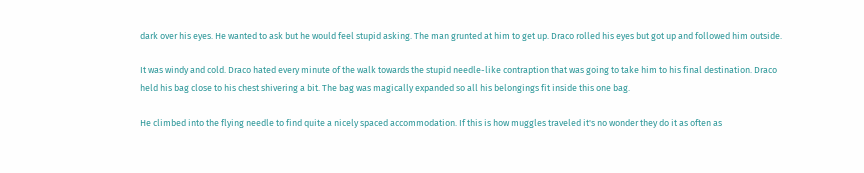dark over his eyes. He wanted to ask but he would feel stupid asking. The man grunted at him to get up. Draco rolled his eyes but got up and followed him outside.

It was windy and cold. Draco hated every minute of the walk towards the stupid needle-like contraption that was going to take him to his final destination. Draco held his bag close to his chest shivering a bit. The bag was magically expanded so all his belongings fit inside this one bag.

He climbed into the flying needle to find quite a nicely spaced accommodation. If this is how muggles traveled it's no wonder they do it as often as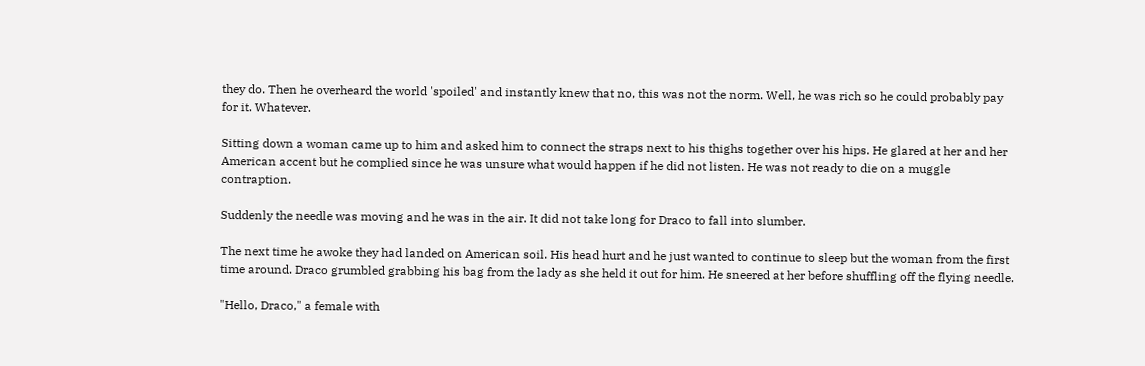they do. Then he overheard the world 'spoiled' and instantly knew that no, this was not the norm. Well, he was rich so he could probably pay for it. Whatever.

Sitting down a woman came up to him and asked him to connect the straps next to his thighs together over his hips. He glared at her and her American accent but he complied since he was unsure what would happen if he did not listen. He was not ready to die on a muggle contraption.

Suddenly the needle was moving and he was in the air. It did not take long for Draco to fall into slumber.

The next time he awoke they had landed on American soil. His head hurt and he just wanted to continue to sleep but the woman from the first time around. Draco grumbled grabbing his bag from the lady as she held it out for him. He sneered at her before shuffling off the flying needle.

"Hello, Draco," a female with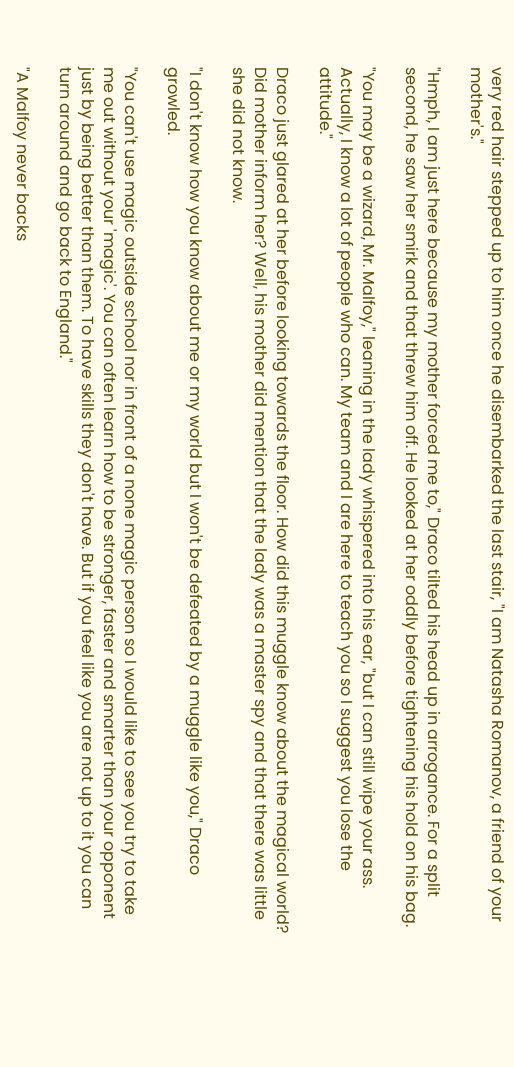very red hair stepped up to him once he disembarked the last stair, "I am Natasha Romanov, a friend of your mother's."

"Hmph, I am just here because my mother forced me to," Draco tilted his head up in arrogance. For a split second, he saw her smirk and that threw him off. He looked at her oddly before tightening his hold on his bag.

"You may be a wizard, Mr. Malfoy," leaning in the lady whispered into his ear, "but I can still wipe your ass. Actually, I know a lot of people who can. My team and I are here to teach you so I suggest you lose the attitude."

Draco just glared at her before looking towards the floor. How did this muggle know about the magical world? Did mother inform her? Well, his mother did mention that the lady was a master spy and that there was little she did not know.

"I don't know how you know about me or my world but I won't be defeated by a muggle like you," Draco growled.

"You can't use magic outside school nor in front of a none magic person so I would like to see you try to take me out without your 'magic'. You can often learn how to be stronger, faster and smarter than your opponent just by being better than them. To have skills they don't have. But if you feel like you are not up to it you can turn around and go back to England."

"A Malfoy never backs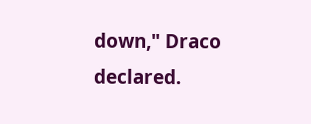down," Draco declared.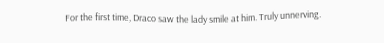For the first time, Draco saw the lady smile at him. Truly unnerving.